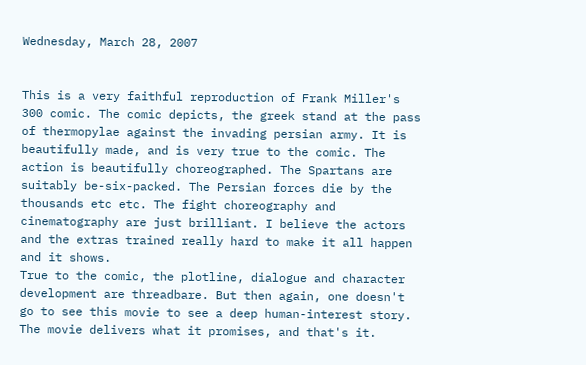Wednesday, March 28, 2007


This is a very faithful reproduction of Frank Miller's 300 comic. The comic depicts, the greek stand at the pass of thermopylae against the invading persian army. It is beautifully made, and is very true to the comic. The action is beautifully choreographed. The Spartans are suitably be-six-packed. The Persian forces die by the thousands etc etc. The fight choreography and cinematography are just brilliant. I believe the actors and the extras trained really hard to make it all happen and it shows.
True to the comic, the plotline, dialogue and character development are threadbare. But then again, one doesn't go to see this movie to see a deep human-interest story. The movie delivers what it promises, and that's it.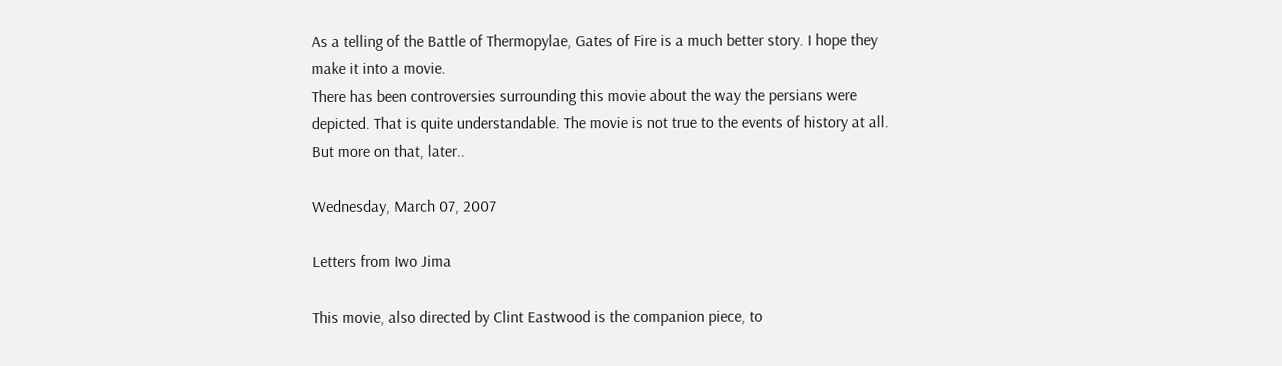As a telling of the Battle of Thermopylae, Gates of Fire is a much better story. I hope they make it into a movie.
There has been controversies surrounding this movie about the way the persians were depicted. That is quite understandable. The movie is not true to the events of history at all. But more on that, later..

Wednesday, March 07, 2007

Letters from Iwo Jima

This movie, also directed by Clint Eastwood is the companion piece, to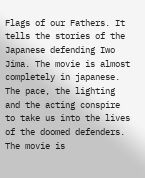Flags of our Fathers. It tells the stories of the Japanese defending Iwo Jima. The movie is almost completely in japanese. The pace, the lighting and the acting conspire to take us into the lives of the doomed defenders. The movie is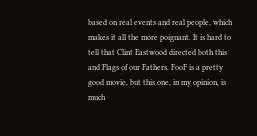based on real events and real people, which makes it all the more poignant. It is hard to tell that Clint Eastwood directed both this and Flags of our Fathers. FooF is a pretty good movie, but this one, in my opinion, is much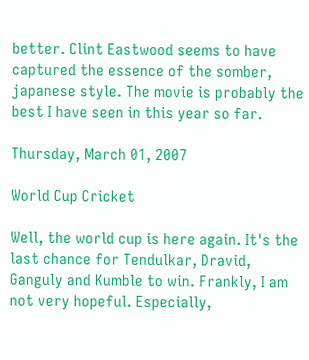better. Clint Eastwood seems to have captured the essence of the somber, japanese style. The movie is probably the best I have seen in this year so far.

Thursday, March 01, 2007

World Cup Cricket

Well, the world cup is here again. It's the last chance for Tendulkar, Dravid, Ganguly and Kumble to win. Frankly, I am not very hopeful. Especially,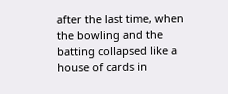after the last time, when the bowling and the batting collapsed like a house of cards in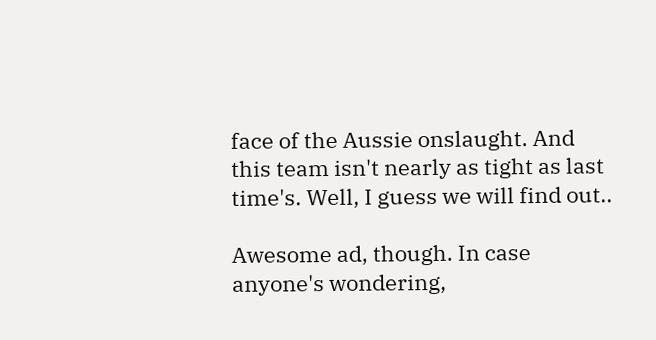face of the Aussie onslaught. And this team isn't nearly as tight as last time's. Well, I guess we will find out..

Awesome ad, though. In case anyone's wondering,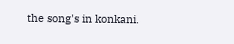the song's in konkani.